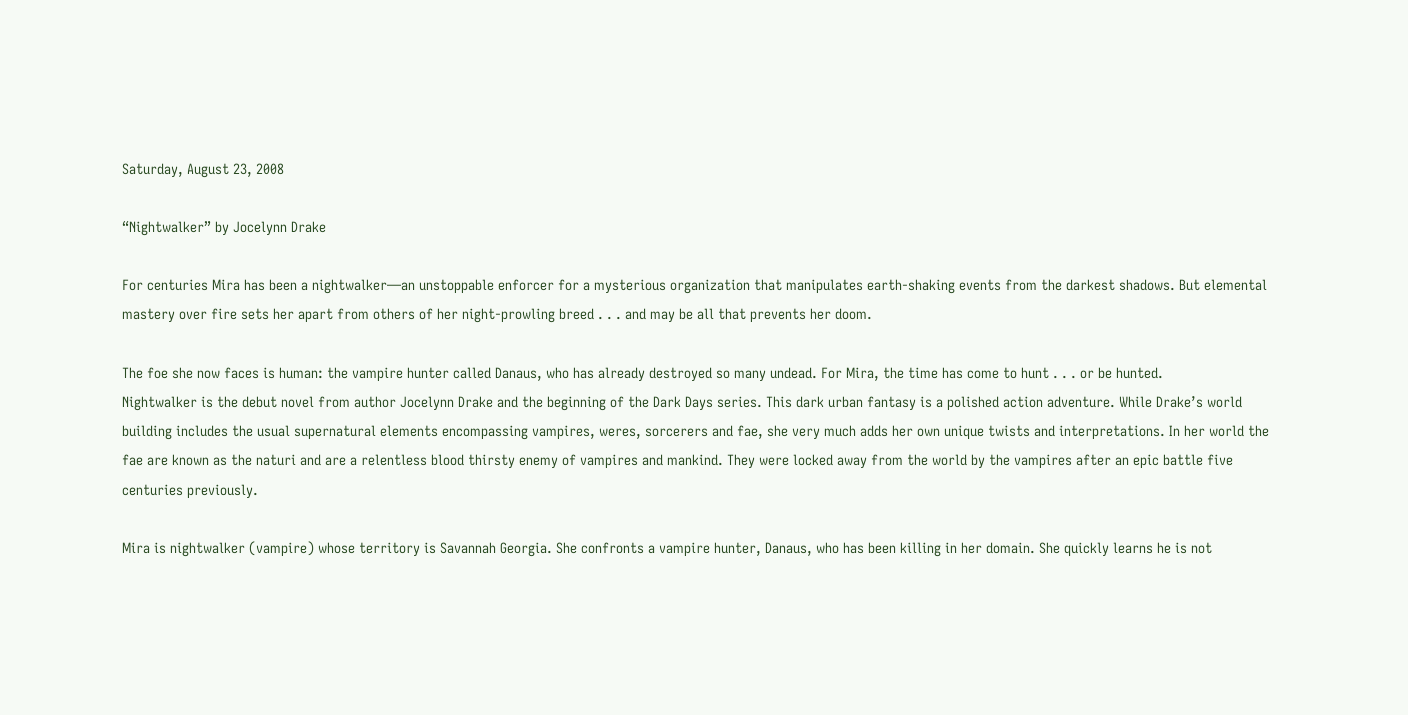Saturday, August 23, 2008

“Nightwalker” by Jocelynn Drake

For centuries Mira has been a nightwalker—an unstoppable enforcer for a mysterious organization that manipulates earth-shaking events from the darkest shadows. But elemental mastery over fire sets her apart from others of her night-prowling breed . . . and may be all that prevents her doom.

The foe she now faces is human: the vampire hunter called Danaus, who has already destroyed so many undead. For Mira, the time has come to hunt . . . or be hunted.
Nightwalker is the debut novel from author Jocelynn Drake and the beginning of the Dark Days series. This dark urban fantasy is a polished action adventure. While Drake’s world building includes the usual supernatural elements encompassing vampires, weres, sorcerers and fae, she very much adds her own unique twists and interpretations. In her world the fae are known as the naturi and are a relentless blood thirsty enemy of vampires and mankind. They were locked away from the world by the vampires after an epic battle five centuries previously.

Mira is nightwalker (vampire) whose territory is Savannah Georgia. She confronts a vampire hunter, Danaus, who has been killing in her domain. She quickly learns he is not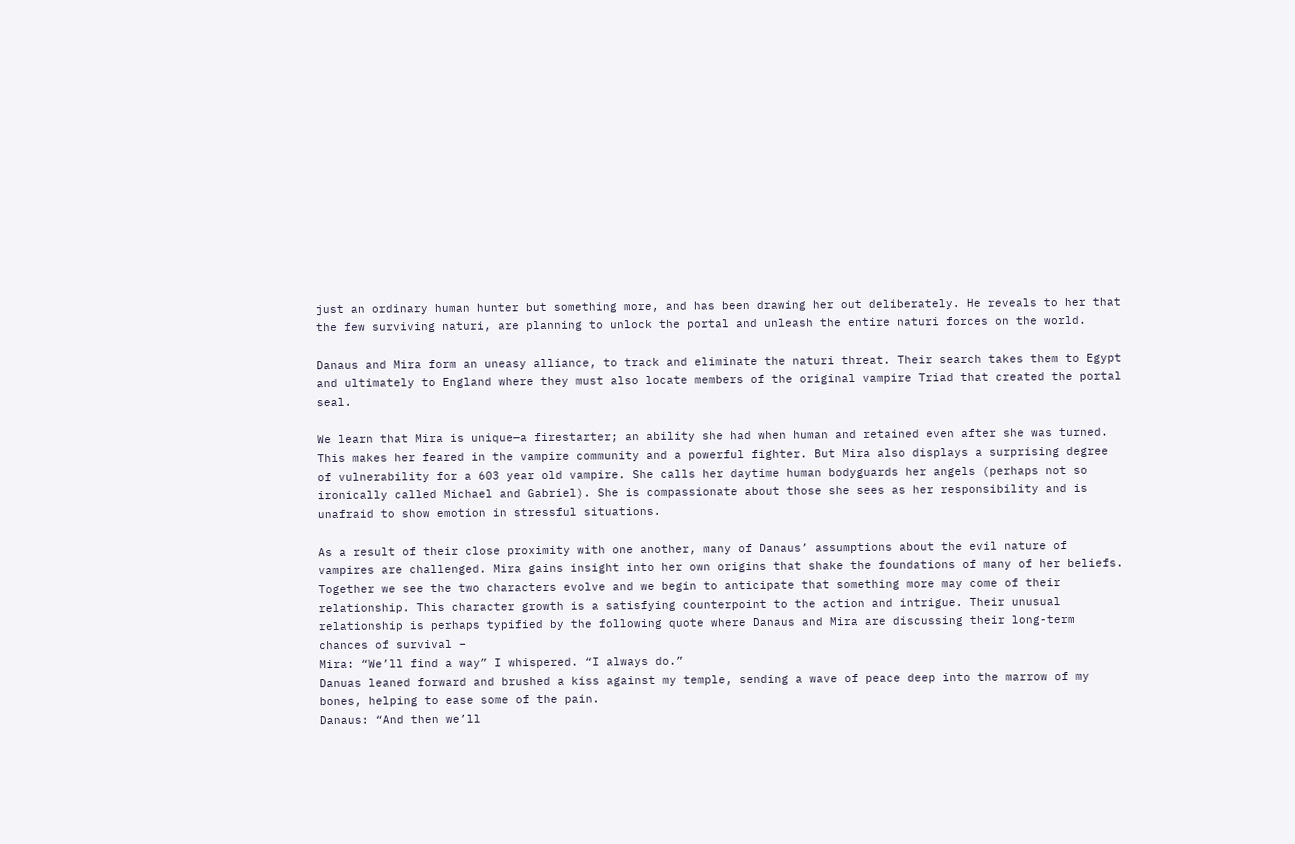just an ordinary human hunter but something more, and has been drawing her out deliberately. He reveals to her that the few surviving naturi, are planning to unlock the portal and unleash the entire naturi forces on the world.

Danaus and Mira form an uneasy alliance, to track and eliminate the naturi threat. Their search takes them to Egypt and ultimately to England where they must also locate members of the original vampire Triad that created the portal seal.

We learn that Mira is unique—a firestarter; an ability she had when human and retained even after she was turned. This makes her feared in the vampire community and a powerful fighter. But Mira also displays a surprising degree of vulnerability for a 603 year old vampire. She calls her daytime human bodyguards her angels (perhaps not so ironically called Michael and Gabriel). She is compassionate about those she sees as her responsibility and is unafraid to show emotion in stressful situations.

As a result of their close proximity with one another, many of Danaus’ assumptions about the evil nature of vampires are challenged. Mira gains insight into her own origins that shake the foundations of many of her beliefs. Together we see the two characters evolve and we begin to anticipate that something more may come of their relationship. This character growth is a satisfying counterpoint to the action and intrigue. Their unusual relationship is perhaps typified by the following quote where Danaus and Mira are discussing their long-term chances of survival –
Mira: “We’ll find a way” I whispered. “I always do.”
Danuas leaned forward and brushed a kiss against my temple, sending a wave of peace deep into the marrow of my bones, helping to ease some of the pain.
Danaus: “And then we’ll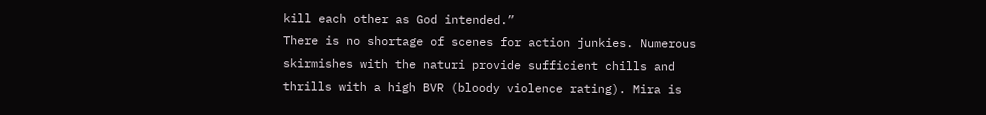kill each other as God intended.”
There is no shortage of scenes for action junkies. Numerous skirmishes with the naturi provide sufficient chills and thrills with a high BVR (bloody violence rating). Mira is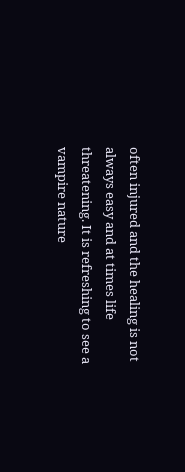often injured and the healing is not always easy and at times life threatening. It is refreshing to see a vampire nature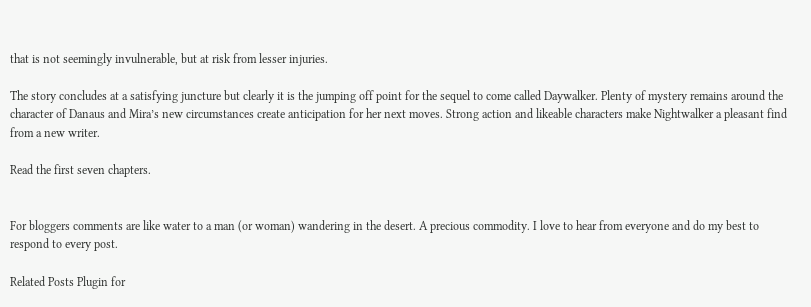that is not seemingly invulnerable, but at risk from lesser injuries.

The story concludes at a satisfying juncture but clearly it is the jumping off point for the sequel to come called Daywalker. Plenty of mystery remains around the character of Danaus and Mira’s new circumstances create anticipation for her next moves. Strong action and likeable characters make Nightwalker a pleasant find from a new writer.

Read the first seven chapters.


For bloggers comments are like water to a man (or woman) wandering in the desert. A precious commodity. I love to hear from everyone and do my best to respond to every post.

Related Posts Plugin for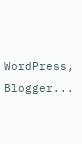WordPress, Blogger...